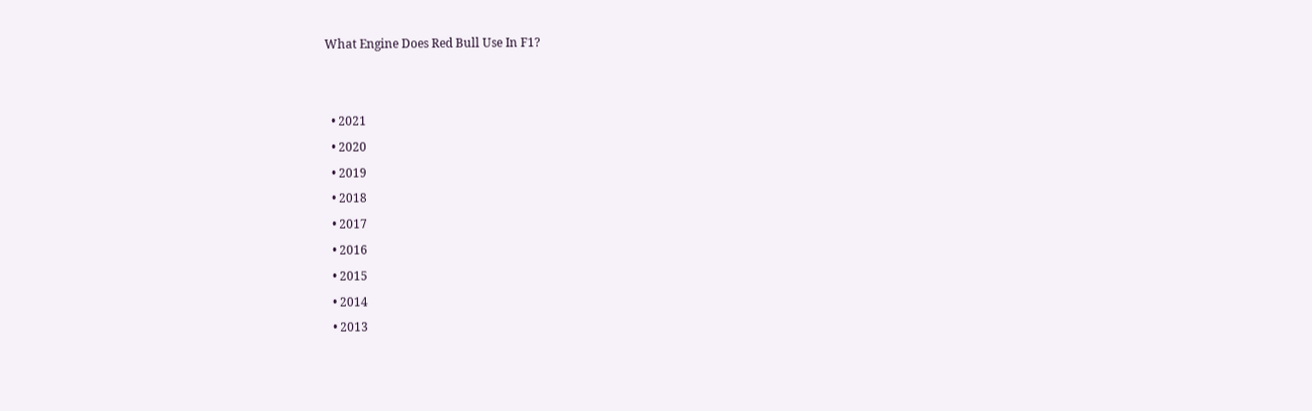What Engine Does Red Bull Use In F1?


  • 2021
  • 2020
  • 2019
  • 2018
  • 2017
  • 2016
  • 2015
  • 2014
  • 2013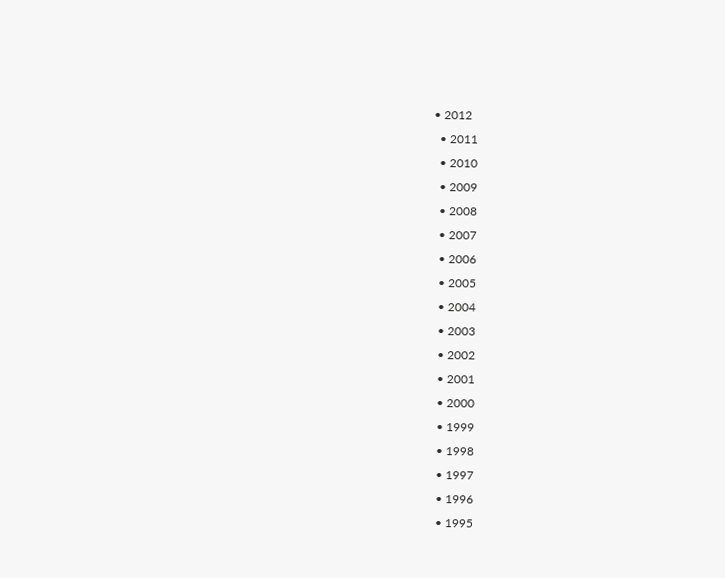• 2012
  • 2011
  • 2010
  • 2009
  • 2008
  • 2007
  • 2006
  • 2005
  • 2004
  • 2003
  • 2002
  • 2001
  • 2000
  • 1999
  • 1998
  • 1997
  • 1996
  • 1995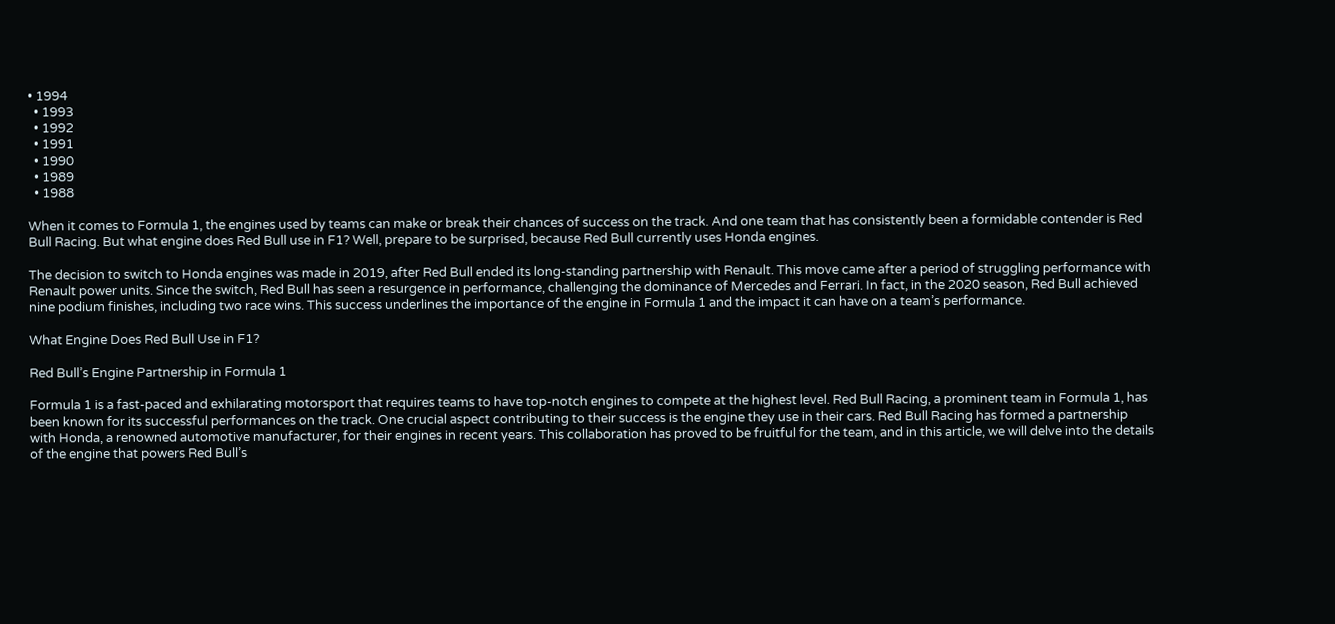• 1994
  • 1993
  • 1992
  • 1991
  • 1990
  • 1989
  • 1988

When it comes to Formula 1, the engines used by teams can make or break their chances of success on the track. And one team that has consistently been a formidable contender is Red Bull Racing. But what engine does Red Bull use in F1? Well, prepare to be surprised, because Red Bull currently uses Honda engines.

The decision to switch to Honda engines was made in 2019, after Red Bull ended its long-standing partnership with Renault. This move came after a period of struggling performance with Renault power units. Since the switch, Red Bull has seen a resurgence in performance, challenging the dominance of Mercedes and Ferrari. In fact, in the 2020 season, Red Bull achieved nine podium finishes, including two race wins. This success underlines the importance of the engine in Formula 1 and the impact it can have on a team’s performance.

What Engine Does Red Bull Use in F1?

Red Bull’s Engine Partnership in Formula 1

Formula 1 is a fast-paced and exhilarating motorsport that requires teams to have top-notch engines to compete at the highest level. Red Bull Racing, a prominent team in Formula 1, has been known for its successful performances on the track. One crucial aspect contributing to their success is the engine they use in their cars. Red Bull Racing has formed a partnership with Honda, a renowned automotive manufacturer, for their engines in recent years. This collaboration has proved to be fruitful for the team, and in this article, we will delve into the details of the engine that powers Red Bull’s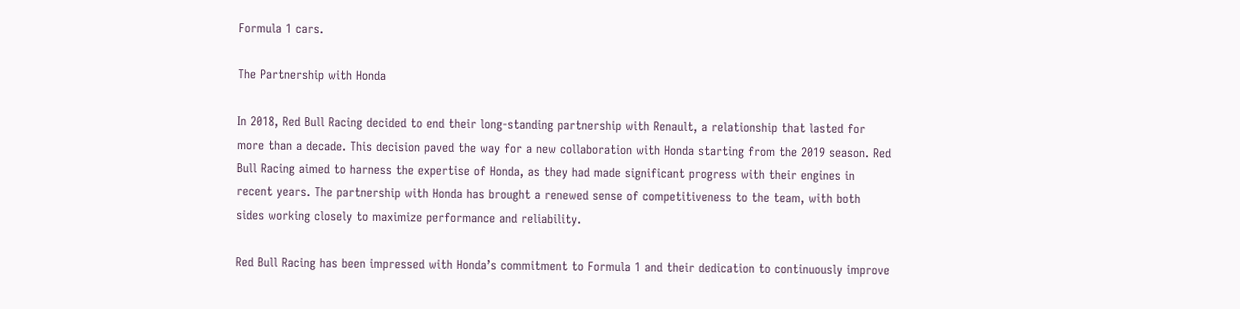Formula 1 cars.

The Partnership with Honda

In 2018, Red Bull Racing decided to end their long-standing partnership with Renault, a relationship that lasted for more than a decade. This decision paved the way for a new collaboration with Honda starting from the 2019 season. Red Bull Racing aimed to harness the expertise of Honda, as they had made significant progress with their engines in recent years. The partnership with Honda has brought a renewed sense of competitiveness to the team, with both sides working closely to maximize performance and reliability.

Red Bull Racing has been impressed with Honda’s commitment to Formula 1 and their dedication to continuously improve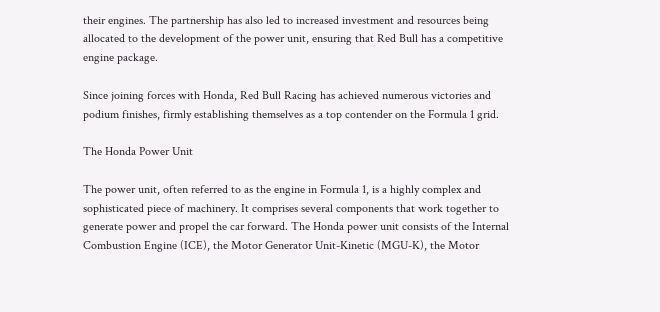their engines. The partnership has also led to increased investment and resources being allocated to the development of the power unit, ensuring that Red Bull has a competitive engine package.

Since joining forces with Honda, Red Bull Racing has achieved numerous victories and podium finishes, firmly establishing themselves as a top contender on the Formula 1 grid.

The Honda Power Unit

The power unit, often referred to as the engine in Formula 1, is a highly complex and sophisticated piece of machinery. It comprises several components that work together to generate power and propel the car forward. The Honda power unit consists of the Internal Combustion Engine (ICE), the Motor Generator Unit-Kinetic (MGU-K), the Motor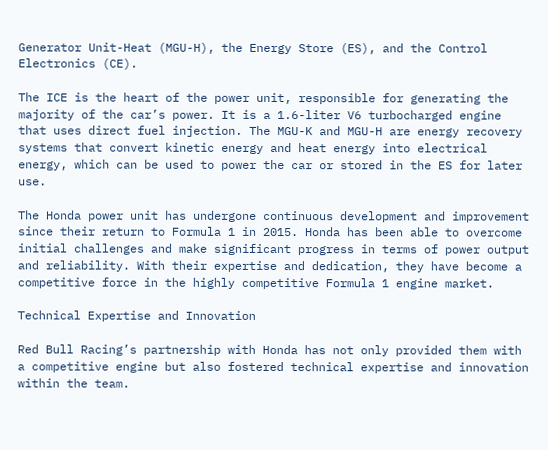Generator Unit-Heat (MGU-H), the Energy Store (ES), and the Control Electronics (CE).

The ICE is the heart of the power unit, responsible for generating the majority of the car’s power. It is a 1.6-liter V6 turbocharged engine that uses direct fuel injection. The MGU-K and MGU-H are energy recovery systems that convert kinetic energy and heat energy into electrical energy, which can be used to power the car or stored in the ES for later use.

The Honda power unit has undergone continuous development and improvement since their return to Formula 1 in 2015. Honda has been able to overcome initial challenges and make significant progress in terms of power output and reliability. With their expertise and dedication, they have become a competitive force in the highly competitive Formula 1 engine market.

Technical Expertise and Innovation

Red Bull Racing’s partnership with Honda has not only provided them with a competitive engine but also fostered technical expertise and innovation within the team.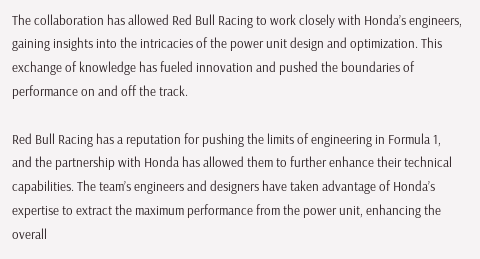The collaboration has allowed Red Bull Racing to work closely with Honda’s engineers, gaining insights into the intricacies of the power unit design and optimization. This exchange of knowledge has fueled innovation and pushed the boundaries of performance on and off the track.

Red Bull Racing has a reputation for pushing the limits of engineering in Formula 1, and the partnership with Honda has allowed them to further enhance their technical capabilities. The team’s engineers and designers have taken advantage of Honda’s expertise to extract the maximum performance from the power unit, enhancing the overall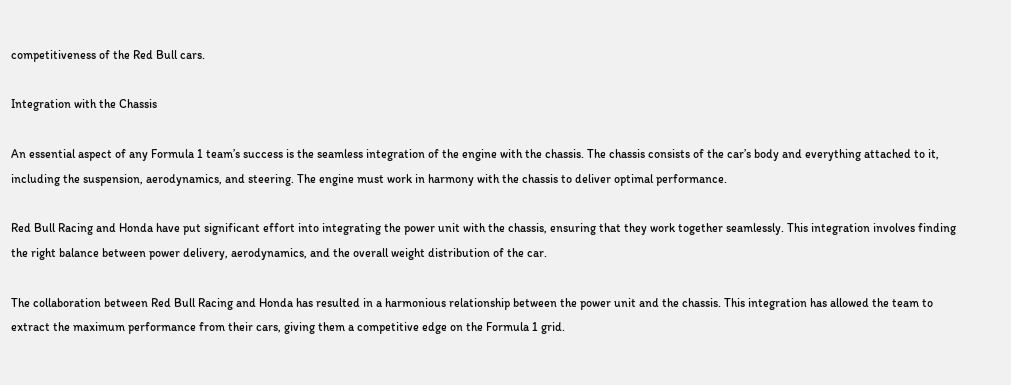competitiveness of the Red Bull cars.

Integration with the Chassis

An essential aspect of any Formula 1 team’s success is the seamless integration of the engine with the chassis. The chassis consists of the car’s body and everything attached to it, including the suspension, aerodynamics, and steering. The engine must work in harmony with the chassis to deliver optimal performance.

Red Bull Racing and Honda have put significant effort into integrating the power unit with the chassis, ensuring that they work together seamlessly. This integration involves finding the right balance between power delivery, aerodynamics, and the overall weight distribution of the car.

The collaboration between Red Bull Racing and Honda has resulted in a harmonious relationship between the power unit and the chassis. This integration has allowed the team to extract the maximum performance from their cars, giving them a competitive edge on the Formula 1 grid.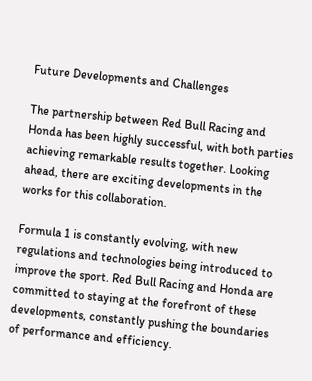Future Developments and Challenges

The partnership between Red Bull Racing and Honda has been highly successful, with both parties achieving remarkable results together. Looking ahead, there are exciting developments in the works for this collaboration.

Formula 1 is constantly evolving, with new regulations and technologies being introduced to improve the sport. Red Bull Racing and Honda are committed to staying at the forefront of these developments, constantly pushing the boundaries of performance and efficiency.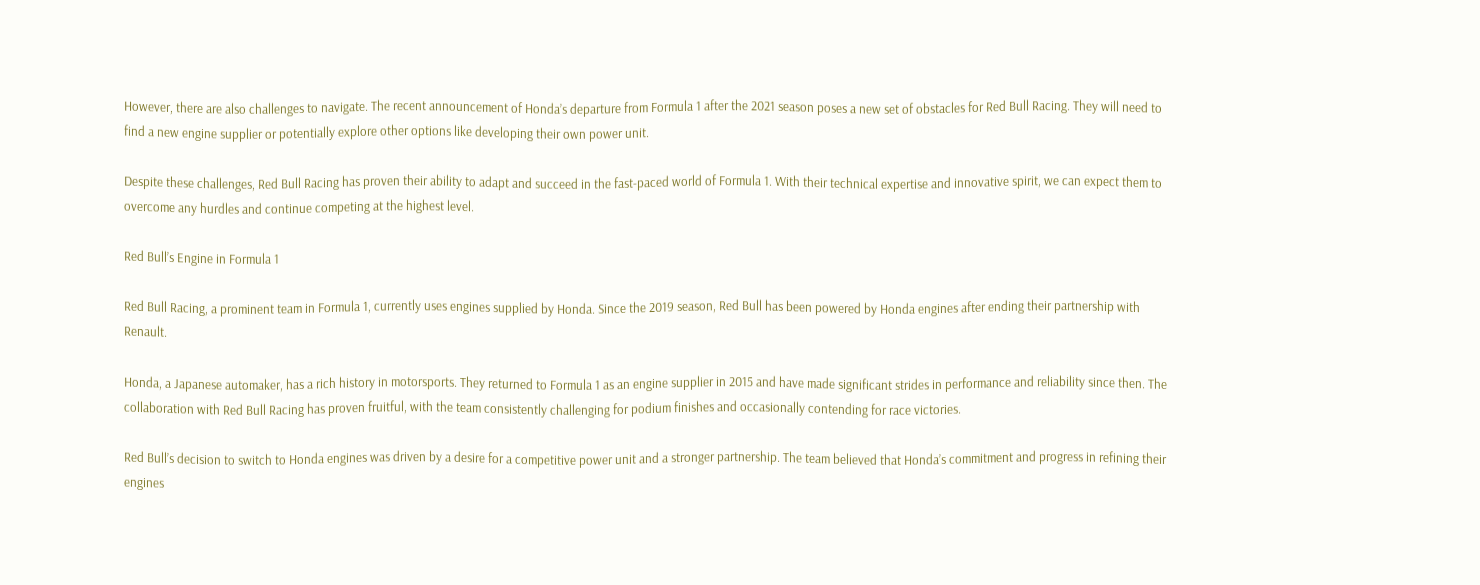However, there are also challenges to navigate. The recent announcement of Honda’s departure from Formula 1 after the 2021 season poses a new set of obstacles for Red Bull Racing. They will need to find a new engine supplier or potentially explore other options like developing their own power unit.

Despite these challenges, Red Bull Racing has proven their ability to adapt and succeed in the fast-paced world of Formula 1. With their technical expertise and innovative spirit, we can expect them to overcome any hurdles and continue competing at the highest level.

Red Bull’s Engine in Formula 1

Red Bull Racing, a prominent team in Formula 1, currently uses engines supplied by Honda. Since the 2019 season, Red Bull has been powered by Honda engines after ending their partnership with Renault.

Honda, a Japanese automaker, has a rich history in motorsports. They returned to Formula 1 as an engine supplier in 2015 and have made significant strides in performance and reliability since then. The collaboration with Red Bull Racing has proven fruitful, with the team consistently challenging for podium finishes and occasionally contending for race victories.

Red Bull’s decision to switch to Honda engines was driven by a desire for a competitive power unit and a stronger partnership. The team believed that Honda’s commitment and progress in refining their engines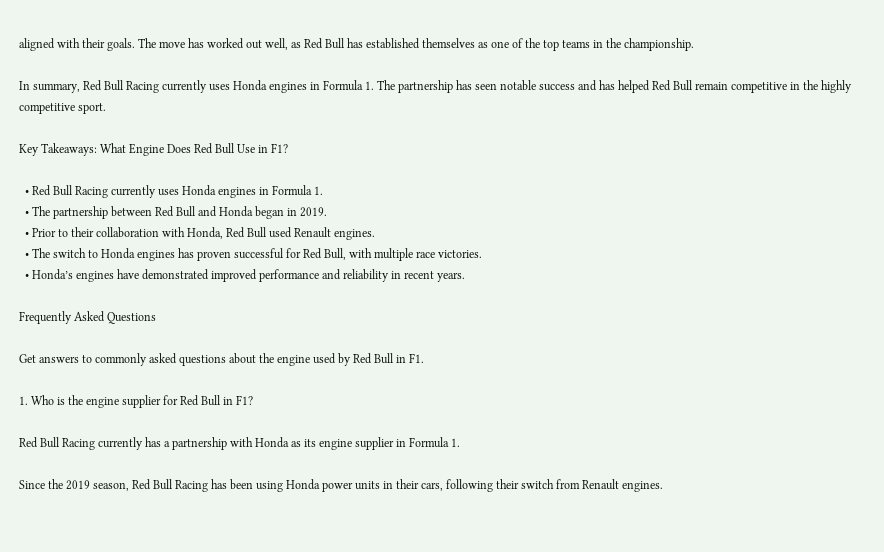aligned with their goals. The move has worked out well, as Red Bull has established themselves as one of the top teams in the championship.

In summary, Red Bull Racing currently uses Honda engines in Formula 1. The partnership has seen notable success and has helped Red Bull remain competitive in the highly competitive sport.

Key Takeaways: What Engine Does Red Bull Use in F1?

  • Red Bull Racing currently uses Honda engines in Formula 1.
  • The partnership between Red Bull and Honda began in 2019.
  • Prior to their collaboration with Honda, Red Bull used Renault engines.
  • The switch to Honda engines has proven successful for Red Bull, with multiple race victories.
  • Honda’s engines have demonstrated improved performance and reliability in recent years.

Frequently Asked Questions

Get answers to commonly asked questions about the engine used by Red Bull in F1.

1. Who is the engine supplier for Red Bull in F1?

Red Bull Racing currently has a partnership with Honda as its engine supplier in Formula 1.

Since the 2019 season, Red Bull Racing has been using Honda power units in their cars, following their switch from Renault engines.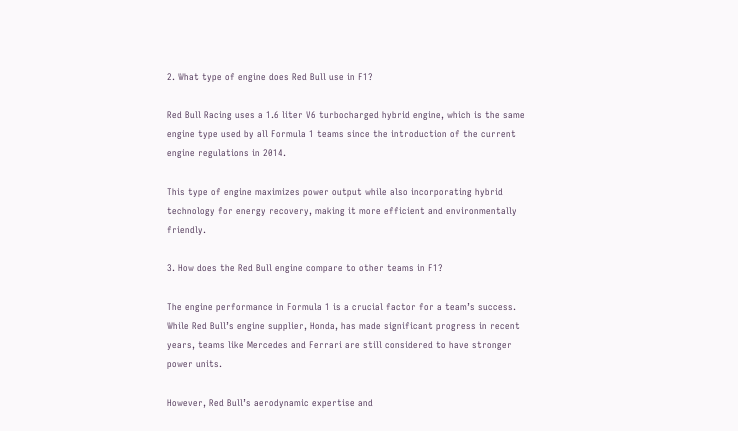2. What type of engine does Red Bull use in F1?

Red Bull Racing uses a 1.6 liter V6 turbocharged hybrid engine, which is the same engine type used by all Formula 1 teams since the introduction of the current engine regulations in 2014.

This type of engine maximizes power output while also incorporating hybrid technology for energy recovery, making it more efficient and environmentally friendly.

3. How does the Red Bull engine compare to other teams in F1?

The engine performance in Formula 1 is a crucial factor for a team’s success. While Red Bull’s engine supplier, Honda, has made significant progress in recent years, teams like Mercedes and Ferrari are still considered to have stronger power units.

However, Red Bull’s aerodynamic expertise and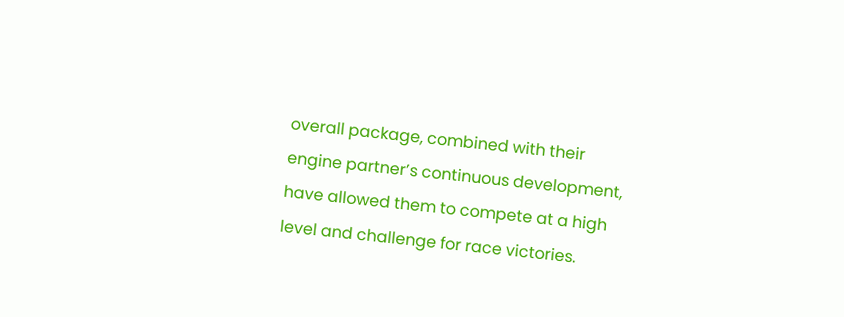overall package, combined with their engine partner’s continuous development, have allowed them to compete at a high level and challenge for race victories.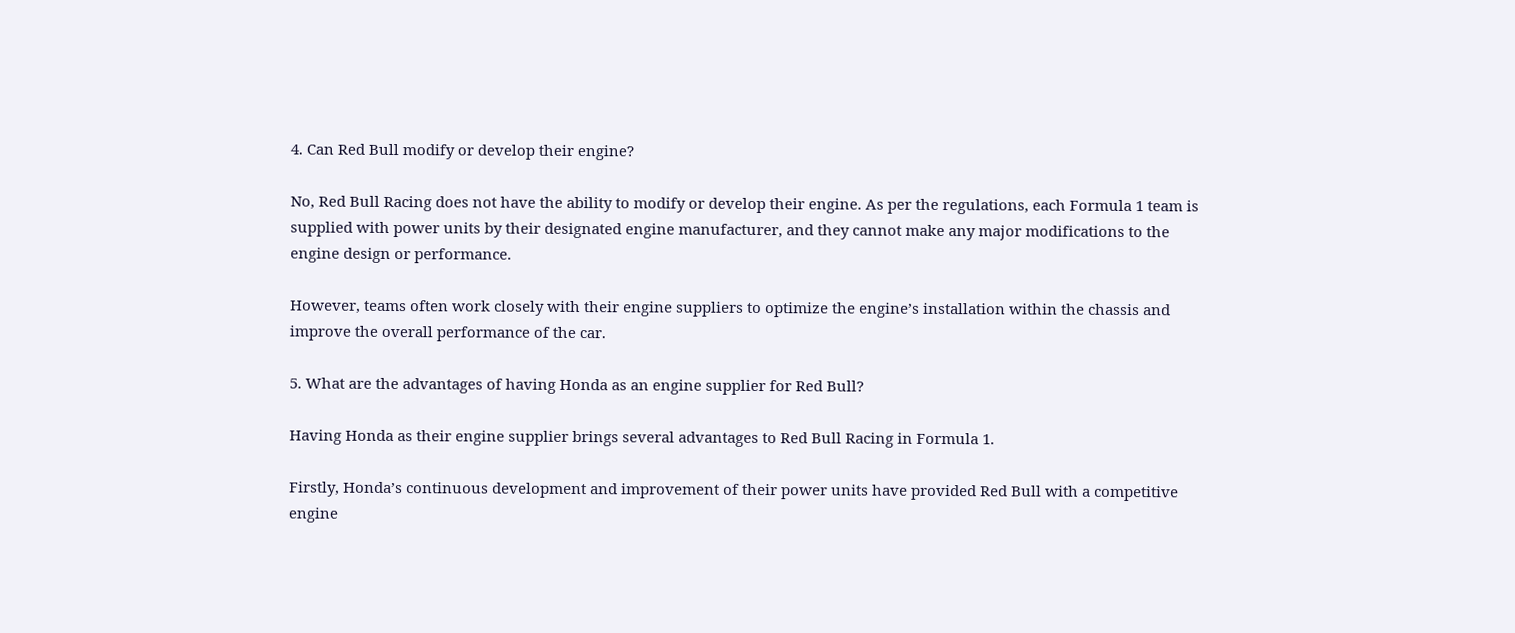4. Can Red Bull modify or develop their engine?

No, Red Bull Racing does not have the ability to modify or develop their engine. As per the regulations, each Formula 1 team is supplied with power units by their designated engine manufacturer, and they cannot make any major modifications to the engine design or performance.

However, teams often work closely with their engine suppliers to optimize the engine’s installation within the chassis and improve the overall performance of the car.

5. What are the advantages of having Honda as an engine supplier for Red Bull?

Having Honda as their engine supplier brings several advantages to Red Bull Racing in Formula 1.

Firstly, Honda’s continuous development and improvement of their power units have provided Red Bull with a competitive engine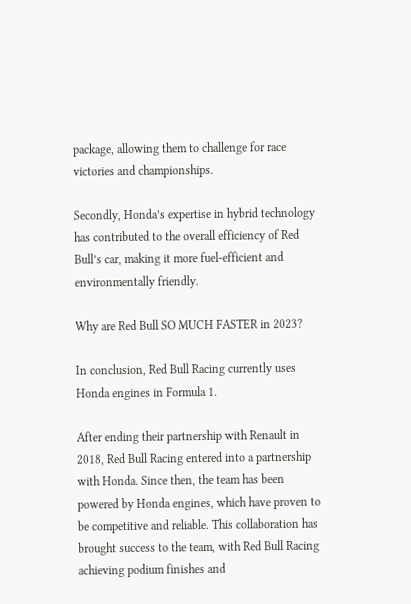package, allowing them to challenge for race victories and championships.

Secondly, Honda’s expertise in hybrid technology has contributed to the overall efficiency of Red Bull’s car, making it more fuel-efficient and environmentally friendly.

Why are Red Bull SO MUCH FASTER in 2023?

In conclusion, Red Bull Racing currently uses Honda engines in Formula 1.

After ending their partnership with Renault in 2018, Red Bull Racing entered into a partnership with Honda. Since then, the team has been powered by Honda engines, which have proven to be competitive and reliable. This collaboration has brought success to the team, with Red Bull Racing achieving podium finishes and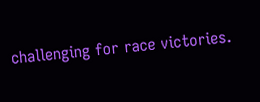challenging for race victories.